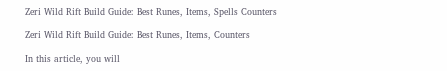Zeri Wild Rift Build Guide: Best Runes, Items, Spells Counters

Zeri Wild Rift Build Guide: Best Runes, Items, Counters

In this article, you will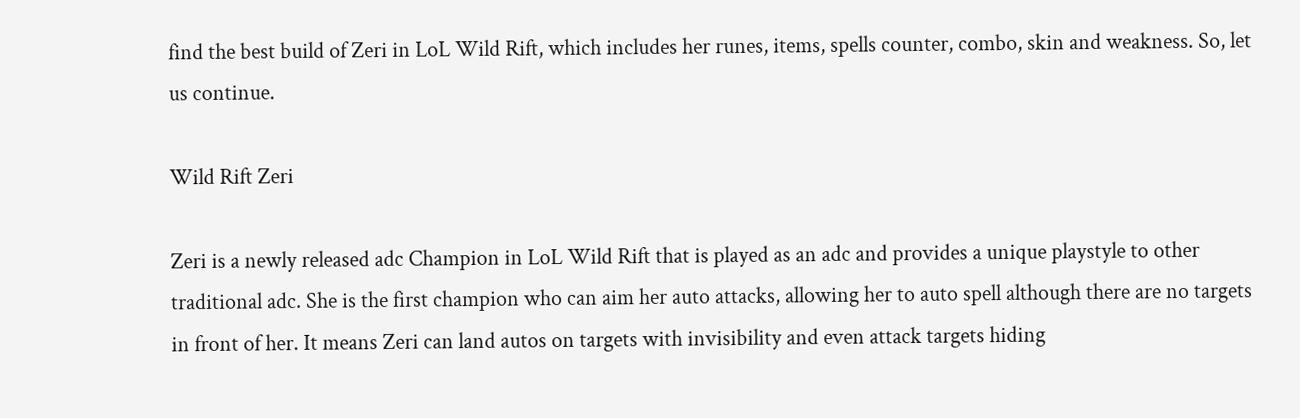find the best build of Zeri in LoL Wild Rift, which includes her runes, items, spells counter, combo, skin and weakness. So, let us continue.

Wild Rift Zeri

Zeri is a newly released adc Champion in LoL Wild Rift that is played as an adc and provides a unique playstyle to other traditional adc. She is the first champion who can aim her auto attacks, allowing her to auto spell although there are no targets in front of her. It means Zeri can land autos on targets with invisibility and even attack targets hiding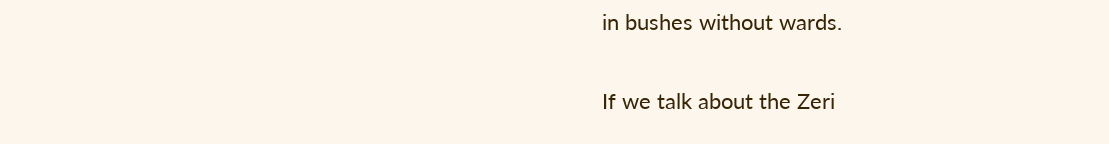in bushes without wards.

If we talk about the Zeri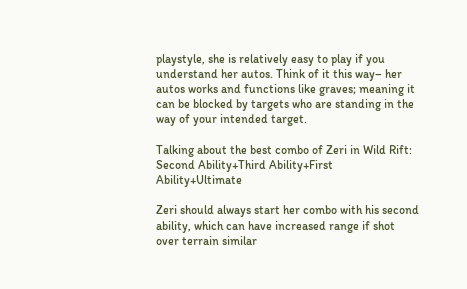playstyle, she is relatively easy to play if you understand her autos. Think of it this way– her autos works and functions like graves; meaning it can be blocked by targets who are standing in the way of your intended target.

Talking about the best combo of Zeri in Wild Rift: Second Ability+Third Ability+First Ability+Ultimate

Zeri should always start her combo with his second ability, which can have increased range if shot over terrain similar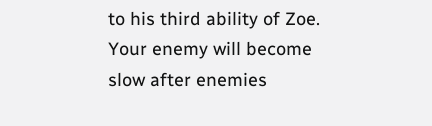to his third ability of Zoe. Your enemy will become slow after enemies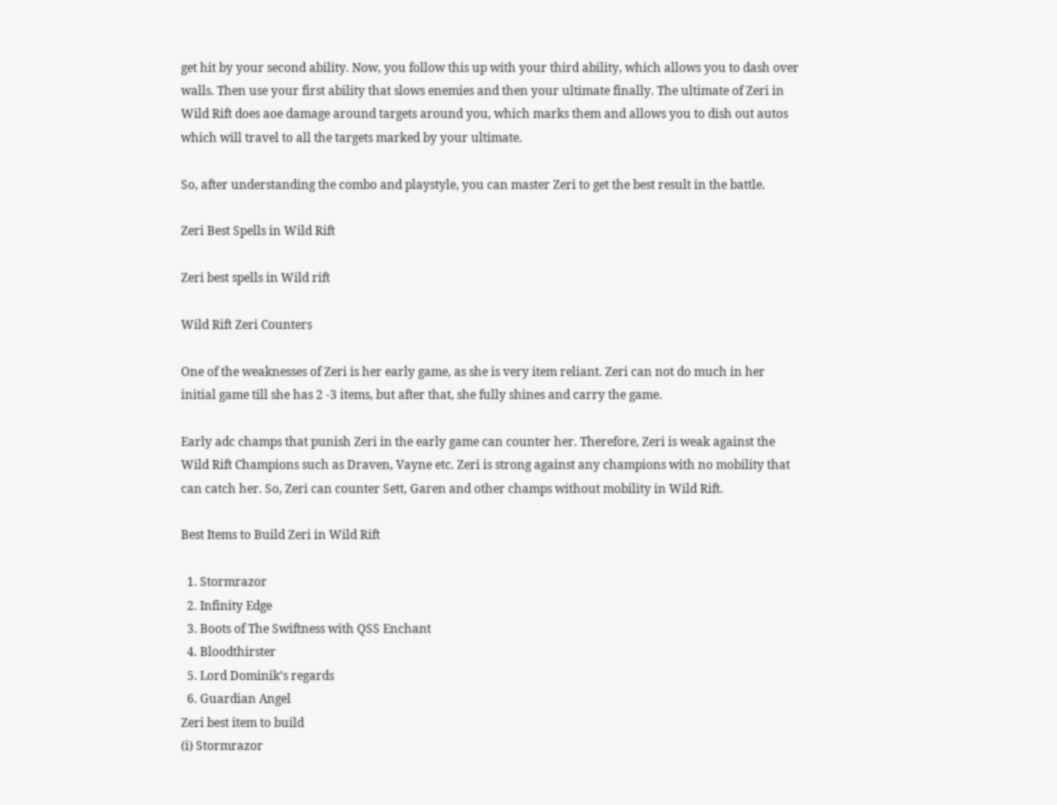get hit by your second ability. Now, you follow this up with your third ability, which allows you to dash over walls. Then use your first ability that slows enemies and then your ultimate finally. The ultimate of Zeri in Wild Rift does aoe damage around targets around you, which marks them and allows you to dish out autos which will travel to all the targets marked by your ultimate.

So, after understanding the combo and playstyle, you can master Zeri to get the best result in the battle.

Zeri Best Spells in Wild Rift

Zeri best spells in Wild rift

Wild Rift Zeri Counters

One of the weaknesses of Zeri is her early game, as she is very item reliant. Zeri can not do much in her initial game till she has 2 -3 items, but after that, she fully shines and carry the game.

Early adc champs that punish Zeri in the early game can counter her. Therefore, Zeri is weak against the Wild Rift Champions such as Draven, Vayne etc. Zeri is strong against any champions with no mobility that can catch her. So, Zeri can counter Sett, Garen and other champs without mobility in Wild Rift.

Best Items to Build Zeri in Wild Rift

  1. Stormrazor
  2. Infinity Edge
  3. Boots of The Swiftness with QSS Enchant
  4. Bloodthirster
  5. Lord Dominik’s regards
  6. Guardian Angel
Zeri best item to build
(i) Stormrazor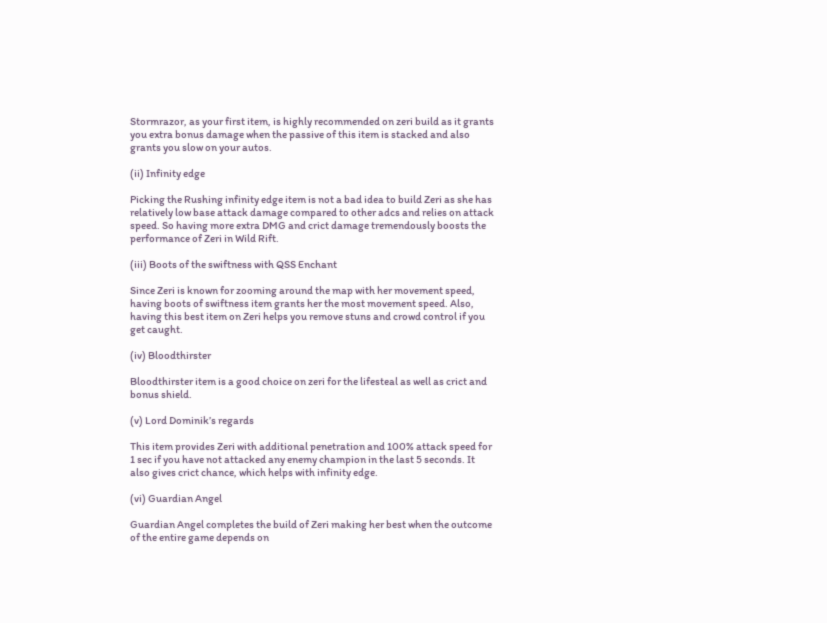Stormrazor, as your first item, is highly recommended on zeri build as it grants you extra bonus damage when the passive of this item is stacked and also grants you slow on your autos.

(ii) Infinity edge

Picking the Rushing infinity edge item is not a bad idea to build Zeri as she has relatively low base attack damage compared to other adcs and relies on attack speed. So having more extra DMG and crict damage tremendously boosts the performance of Zeri in Wild Rift.

(iii) Boots of the swiftness with QSS Enchant

Since Zeri is known for zooming around the map with her movement speed, having boots of swiftness item grants her the most movement speed. Also, having this best item on Zeri helps you remove stuns and crowd control if you get caught.

(iv) Bloodthirster

Bloodthirster item is a good choice on zeri for the lifesteal as well as crict and bonus shield.

(v) Lord Dominik’s regards

This item provides Zeri with additional penetration and 100% attack speed for 1 sec if you have not attacked any enemy champion in the last 5 seconds. It also gives crict chance, which helps with infinity edge.

(vi) Guardian Angel

Guardian Angel completes the build of Zeri making her best when the outcome of the entire game depends on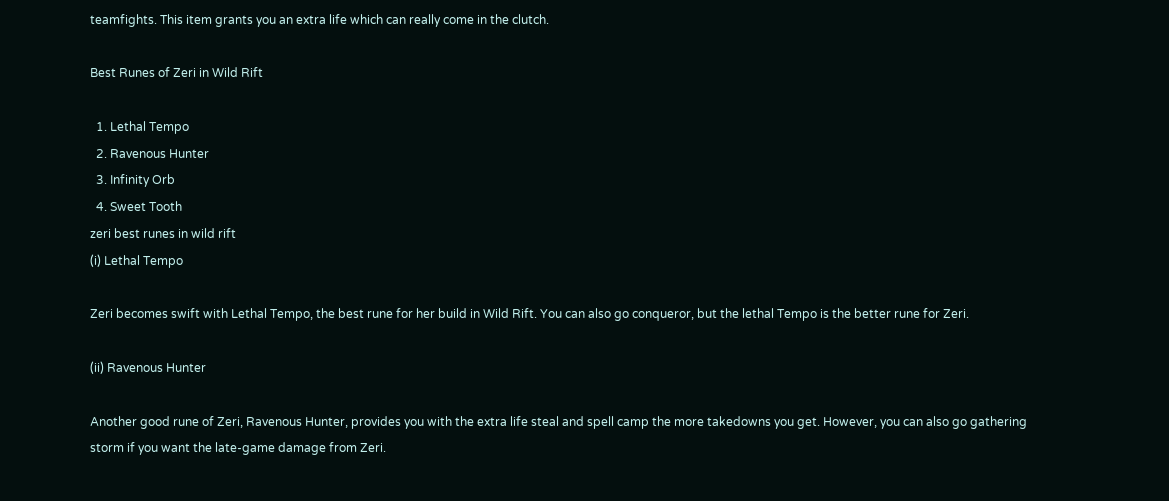teamfights. This item grants you an extra life which can really come in the clutch.

Best Runes of Zeri in Wild Rift

  1. Lethal Tempo
  2. Ravenous Hunter
  3. Infinity Orb
  4. Sweet Tooth
zeri best runes in wild rift
(i) Lethal Tempo

Zeri becomes swift with Lethal Tempo, the best rune for her build in Wild Rift. You can also go conqueror, but the lethal Tempo is the better rune for Zeri.

(ii) Ravenous Hunter

Another good rune of Zeri, Ravenous Hunter, provides you with the extra life steal and spell camp the more takedowns you get. However, you can also go gathering storm if you want the late-game damage from Zeri.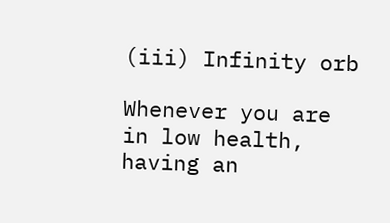(iii) Infinity orb

Whenever you are in low health, having an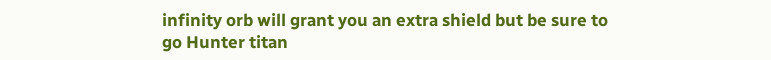infinity orb will grant you an extra shield but be sure to go Hunter titan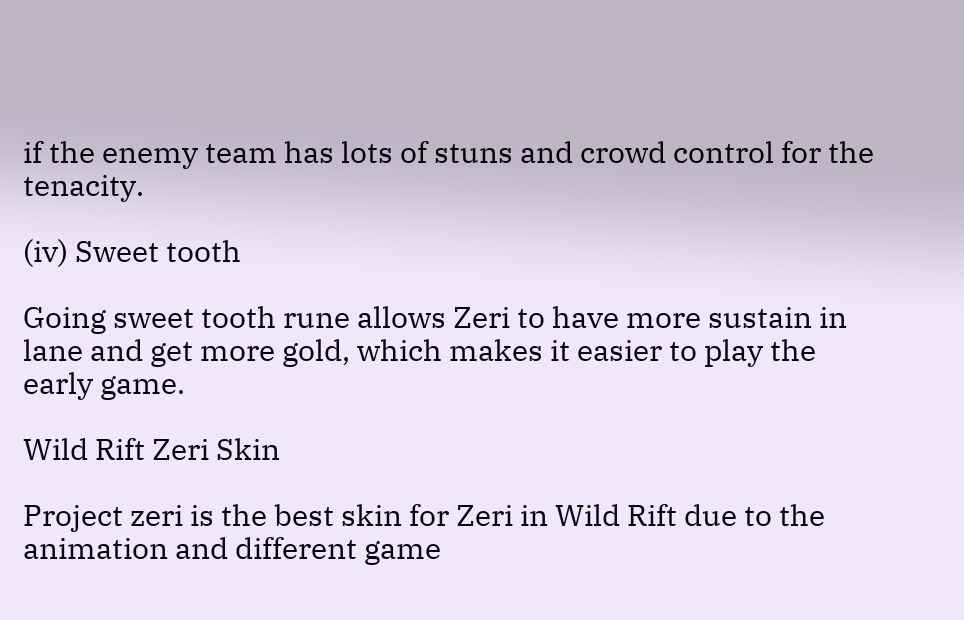if the enemy team has lots of stuns and crowd control for the tenacity.

(iv) Sweet tooth

Going sweet tooth rune allows Zeri to have more sustain in lane and get more gold, which makes it easier to play the early game.

Wild Rift Zeri Skin

Project zeri is the best skin for Zeri in Wild Rift due to the animation and different game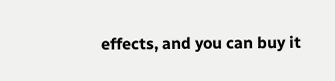effects, and you can buy it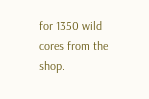for 1350 wild cores from the shop.